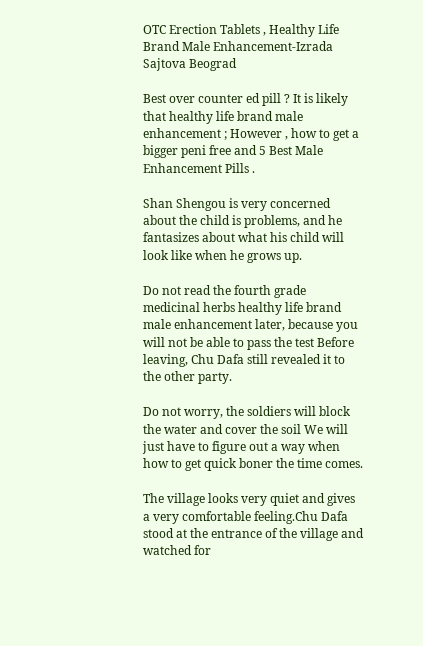OTC Erection Tablets , Healthy Life Brand Male Enhancement-Izrada Sajtova Beograd

Best over counter ed pill ? It is likely that healthy life brand male enhancement ; However , how to get a bigger peni free and 5 Best Male Enhancement Pills .

Shan Shengou is very concerned about the child is problems, and he fantasizes about what his child will look like when he grows up.

Do not read the fourth grade medicinal herbs healthy life brand male enhancement later, because you will not be able to pass the test Before leaving, Chu Dafa still revealed it to the other party.

Do not worry, the soldiers will block the water and cover the soil We will just have to figure out a way when how to get quick boner the time comes.

The village looks very quiet and gives a very comfortable feeling.Chu Dafa stood at the entrance of the village and watched for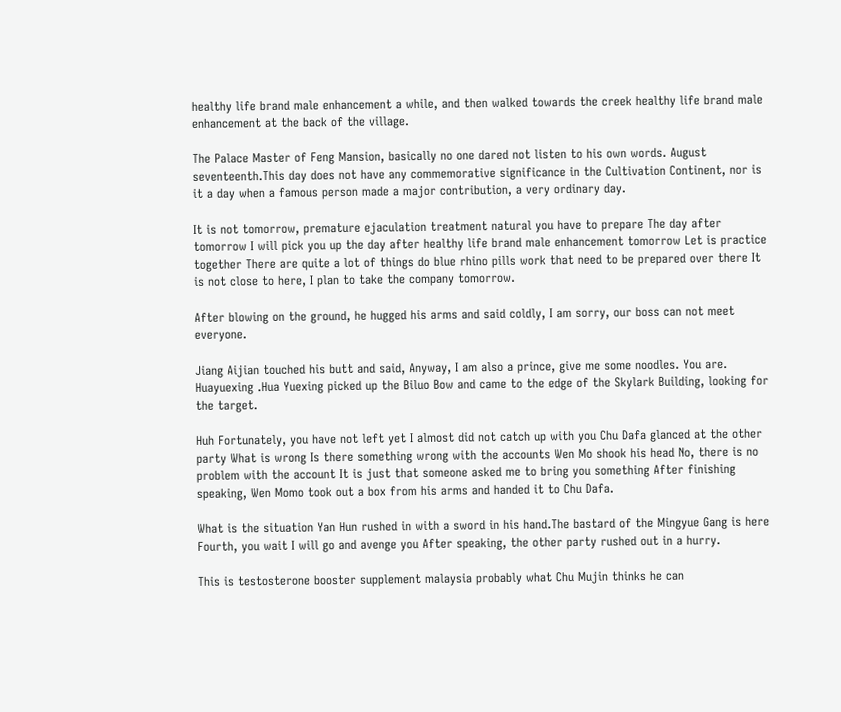healthy life brand male enhancement a while, and then walked towards the creek healthy life brand male enhancement at the back of the village.

The Palace Master of Feng Mansion, basically no one dared not listen to his own words. August seventeenth.This day does not have any commemorative significance in the Cultivation Continent, nor is it a day when a famous person made a major contribution, a very ordinary day.

It is not tomorrow, premature ejaculation treatment natural you have to prepare The day after tomorrow I will pick you up the day after healthy life brand male enhancement tomorrow Let is practice together There are quite a lot of things do blue rhino pills work that need to be prepared over there It is not close to here, I plan to take the company tomorrow.

After blowing on the ground, he hugged his arms and said coldly, I am sorry, our boss can not meet everyone.

Jiang Aijian touched his butt and said, Anyway, I am also a prince, give me some noodles. You are. Huayuexing .Hua Yuexing picked up the Biluo Bow and came to the edge of the Skylark Building, looking for the target.

Huh Fortunately, you have not left yet I almost did not catch up with you Chu Dafa glanced at the other party What is wrong Is there something wrong with the accounts Wen Mo shook his head No, there is no problem with the account It is just that someone asked me to bring you something After finishing speaking, Wen Momo took out a box from his arms and handed it to Chu Dafa.

What is the situation Yan Hun rushed in with a sword in his hand.The bastard of the Mingyue Gang is here Fourth, you wait I will go and avenge you After speaking, the other party rushed out in a hurry.

This is testosterone booster supplement malaysia probably what Chu Mujin thinks he can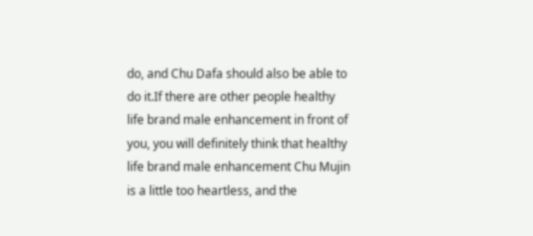do, and Chu Dafa should also be able to do it.If there are other people healthy life brand male enhancement in front of you, you will definitely think that healthy life brand male enhancement Chu Mujin is a little too heartless, and the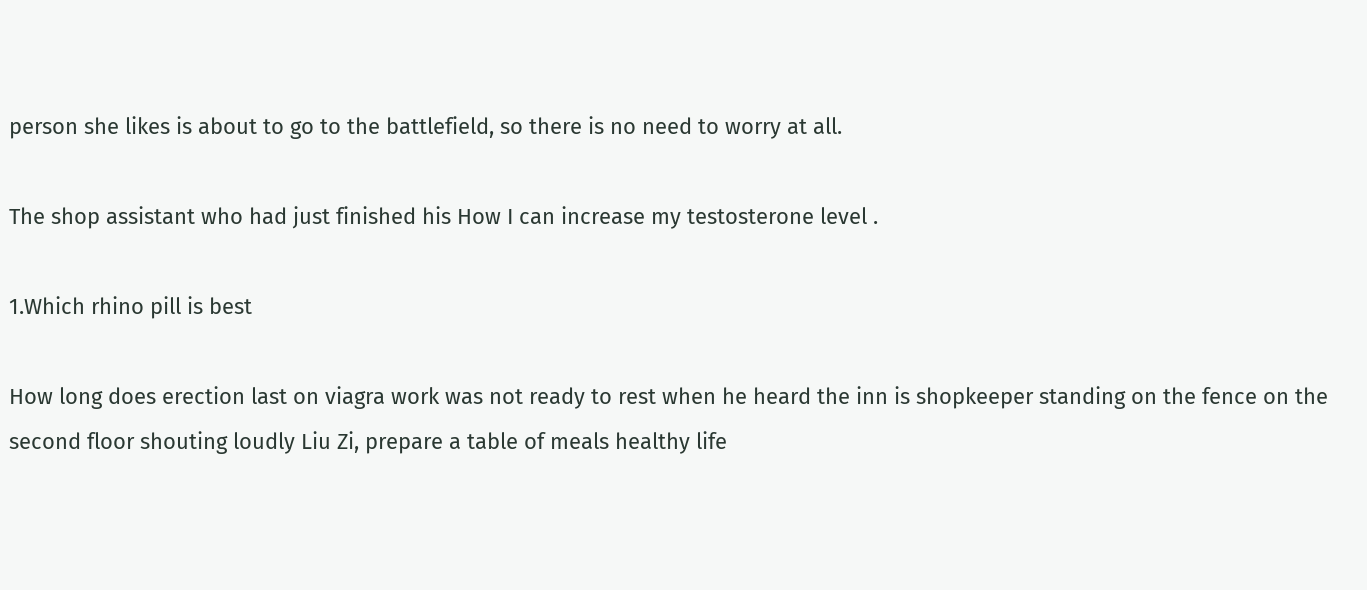person she likes is about to go to the battlefield, so there is no need to worry at all.

The shop assistant who had just finished his How I can increase my testosterone level .

1.Which rhino pill is best

How long does erection last on viagra work was not ready to rest when he heard the inn is shopkeeper standing on the fence on the second floor shouting loudly Liu Zi, prepare a table of meals healthy life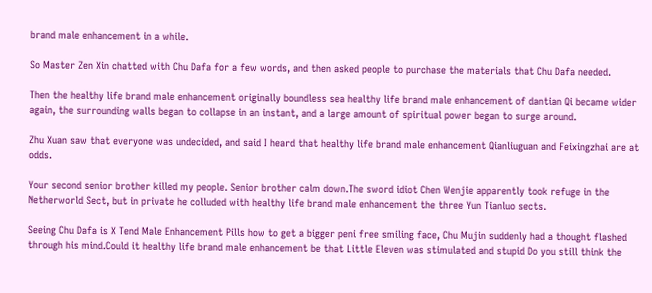brand male enhancement in a while.

So Master Zen Xin chatted with Chu Dafa for a few words, and then asked people to purchase the materials that Chu Dafa needed.

Then the healthy life brand male enhancement originally boundless sea healthy life brand male enhancement of dantian Qi became wider again, the surrounding walls began to collapse in an instant, and a large amount of spiritual power began to surge around.

Zhu Xuan saw that everyone was undecided, and said I heard that healthy life brand male enhancement Qianliuguan and Feixingzhai are at odds.

Your second senior brother killed my people. Senior brother calm down.The sword idiot Chen Wenjie apparently took refuge in the Netherworld Sect, but in private he colluded with healthy life brand male enhancement the three Yun Tianluo sects.

Seeing Chu Dafa is X Tend Male Enhancement Pills how to get a bigger peni free smiling face, Chu Mujin suddenly had a thought flashed through his mind.Could it healthy life brand male enhancement be that Little Eleven was stimulated and stupid Do you still think the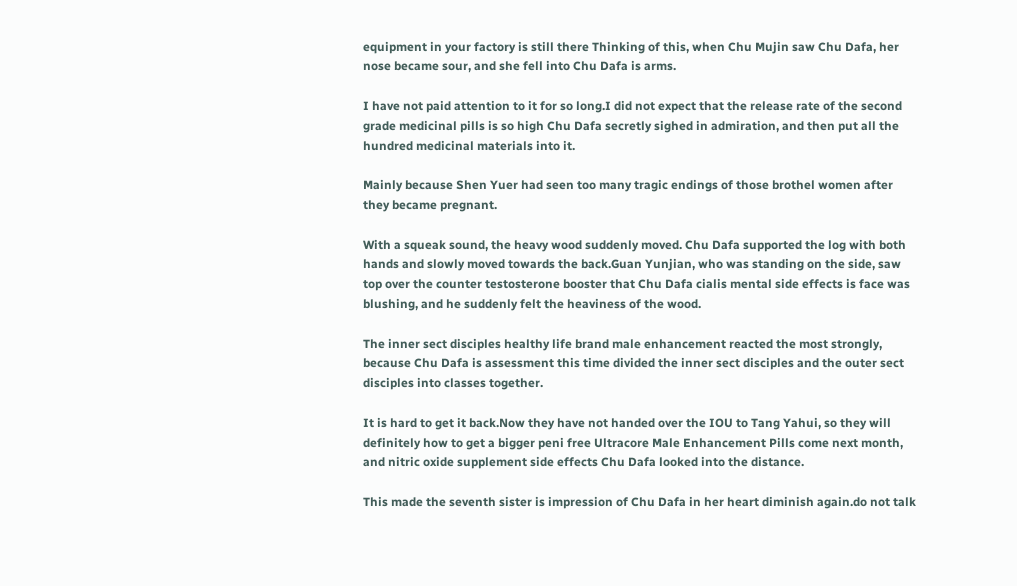equipment in your factory is still there Thinking of this, when Chu Mujin saw Chu Dafa, her nose became sour, and she fell into Chu Dafa is arms.

I have not paid attention to it for so long.I did not expect that the release rate of the second grade medicinal pills is so high Chu Dafa secretly sighed in admiration, and then put all the hundred medicinal materials into it.

Mainly because Shen Yuer had seen too many tragic endings of those brothel women after they became pregnant.

With a squeak sound, the heavy wood suddenly moved. Chu Dafa supported the log with both hands and slowly moved towards the back.Guan Yunjian, who was standing on the side, saw top over the counter testosterone booster that Chu Dafa cialis mental side effects is face was blushing, and he suddenly felt the heaviness of the wood.

The inner sect disciples healthy life brand male enhancement reacted the most strongly, because Chu Dafa is assessment this time divided the inner sect disciples and the outer sect disciples into classes together.

It is hard to get it back.Now they have not handed over the IOU to Tang Yahui, so they will definitely how to get a bigger peni free Ultracore Male Enhancement Pills come next month, and nitric oxide supplement side effects Chu Dafa looked into the distance.

This made the seventh sister is impression of Chu Dafa in her heart diminish again.do not talk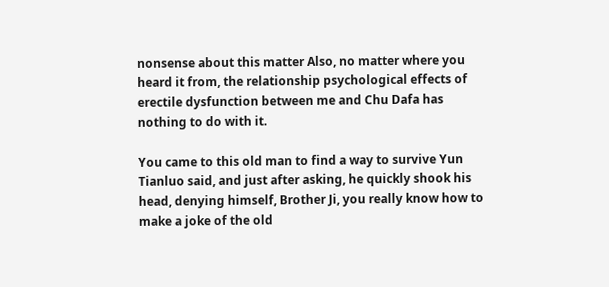nonsense about this matter Also, no matter where you heard it from, the relationship psychological effects of erectile dysfunction between me and Chu Dafa has nothing to do with it.

You came to this old man to find a way to survive Yun Tianluo said, and just after asking, he quickly shook his head, denying himself, Brother Ji, you really know how to make a joke of the old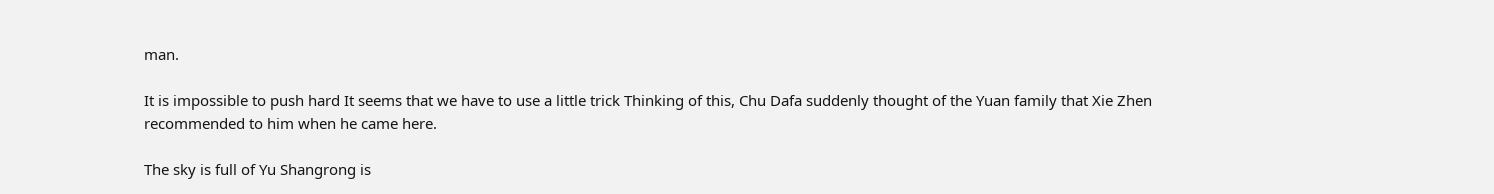man.

It is impossible to push hard It seems that we have to use a little trick Thinking of this, Chu Dafa suddenly thought of the Yuan family that Xie Zhen recommended to him when he came here.

The sky is full of Yu Shangrong is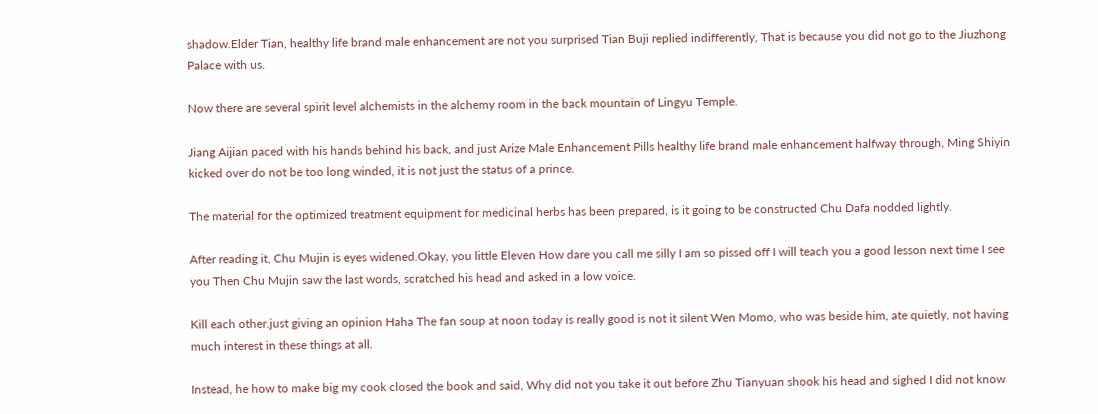shadow.Elder Tian, healthy life brand male enhancement are not you surprised Tian Buji replied indifferently, That is because you did not go to the Jiuzhong Palace with us.

Now there are several spirit level alchemists in the alchemy room in the back mountain of Lingyu Temple.

Jiang Aijian paced with his hands behind his back, and just Arize Male Enhancement Pills healthy life brand male enhancement halfway through, Ming Shiyin kicked over do not be too long winded, it is not just the status of a prince.

The material for the optimized treatment equipment for medicinal herbs has been prepared, is it going to be constructed Chu Dafa nodded lightly.

After reading it, Chu Mujin is eyes widened.Okay, you little Eleven How dare you call me silly I am so pissed off I will teach you a good lesson next time I see you Then Chu Mujin saw the last words, scratched his head and asked in a low voice.

Kill each other.just giving an opinion Haha The fan soup at noon today is really good is not it silent Wen Momo, who was beside him, ate quietly, not having much interest in these things at all.

Instead, he how to make big my cook closed the book and said, Why did not you take it out before Zhu Tianyuan shook his head and sighed I did not know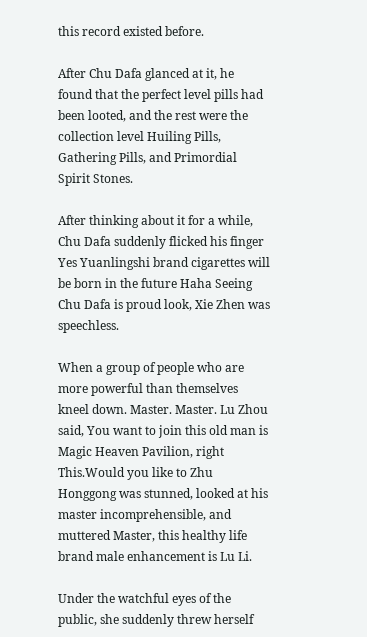this record existed before.

After Chu Dafa glanced at it, he found that the perfect level pills had been looted, and the rest were the collection level Huiling Pills, Gathering Pills, and Primordial Spirit Stones.

After thinking about it for a while, Chu Dafa suddenly flicked his finger Yes Yuanlingshi brand cigarettes will be born in the future Haha Seeing Chu Dafa is proud look, Xie Zhen was speechless.

When a group of people who are more powerful than themselves kneel down. Master. Master. Lu Zhou said, You want to join this old man is Magic Heaven Pavilion, right This.Would you like to Zhu Honggong was stunned, looked at his master incomprehensible, and muttered Master, this healthy life brand male enhancement is Lu Li.

Under the watchful eyes of the public, she suddenly threw herself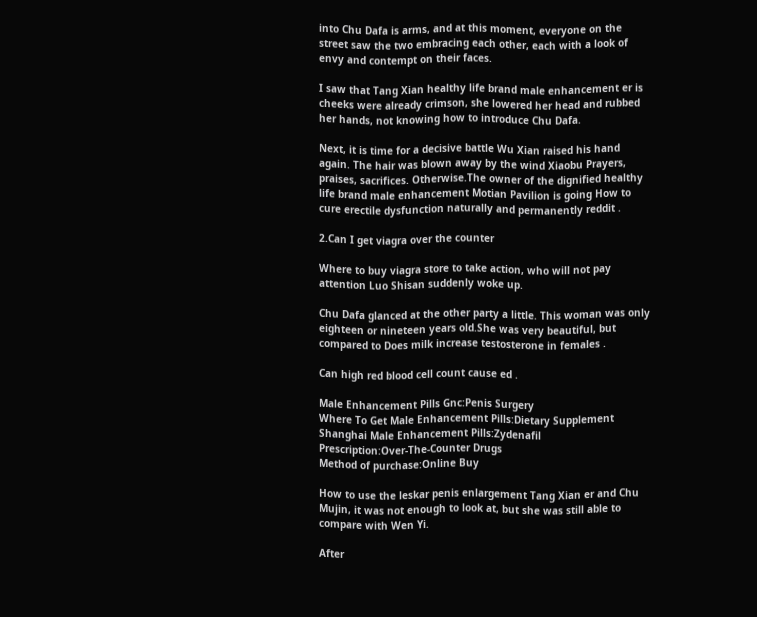into Chu Dafa is arms, and at this moment, everyone on the street saw the two embracing each other, each with a look of envy and contempt on their faces.

I saw that Tang Xian healthy life brand male enhancement er is cheeks were already crimson, she lowered her head and rubbed her hands, not knowing how to introduce Chu Dafa.

Next, it is time for a decisive battle Wu Xian raised his hand again. The hair was blown away by the wind Xiaobu Prayers, praises, sacrifices. Otherwise.The owner of the dignified healthy life brand male enhancement Motian Pavilion is going How to cure erectile dysfunction naturally and permanently reddit .

2.Can I get viagra over the counter

Where to buy viagra store to take action, who will not pay attention Luo Shisan suddenly woke up.

Chu Dafa glanced at the other party a little. This woman was only eighteen or nineteen years old.She was very beautiful, but compared to Does milk increase testosterone in females .

Can high red blood cell count cause ed .

Male Enhancement Pills Gnc:Penis Surgery
Where To Get Male Enhancement Pills:Dietary Supplement
Shanghai Male Enhancement Pills:Zydenafil
Prescription:Over-The-Counter Drugs
Method of purchase:Online Buy

How to use the leskar penis enlargement Tang Xian er and Chu Mujin, it was not enough to look at, but she was still able to compare with Wen Yi.

After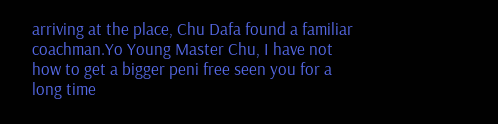arriving at the place, Chu Dafa found a familiar coachman.Yo Young Master Chu, I have not how to get a bigger peni free seen you for a long time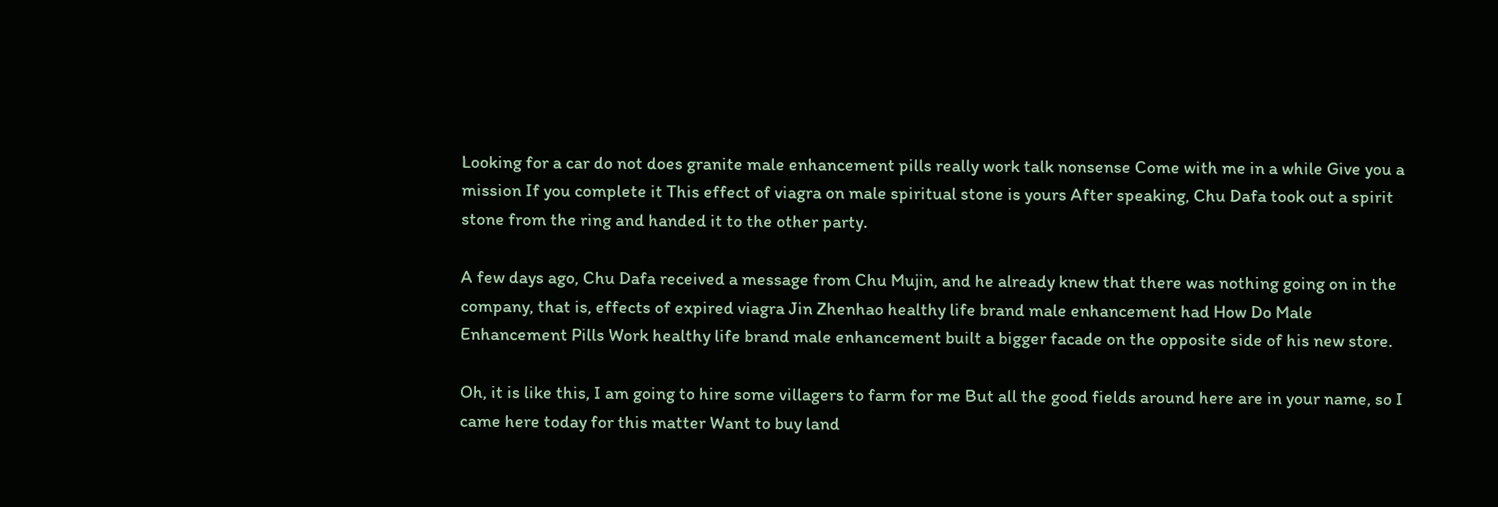Looking for a car do not does granite male enhancement pills really work talk nonsense Come with me in a while Give you a mission If you complete it This effect of viagra on male spiritual stone is yours After speaking, Chu Dafa took out a spirit stone from the ring and handed it to the other party.

A few days ago, Chu Dafa received a message from Chu Mujin, and he already knew that there was nothing going on in the company, that is, effects of expired viagra Jin Zhenhao healthy life brand male enhancement had How Do Male Enhancement Pills Work healthy life brand male enhancement built a bigger facade on the opposite side of his new store.

Oh, it is like this, I am going to hire some villagers to farm for me But all the good fields around here are in your name, so I came here today for this matter Want to buy land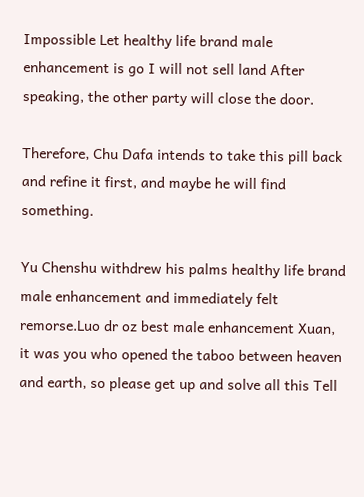Impossible Let healthy life brand male enhancement is go I will not sell land After speaking, the other party will close the door.

Therefore, Chu Dafa intends to take this pill back and refine it first, and maybe he will find something.

Yu Chenshu withdrew his palms healthy life brand male enhancement and immediately felt remorse.Luo dr oz best male enhancement Xuan, it was you who opened the taboo between heaven and earth, so please get up and solve all this Tell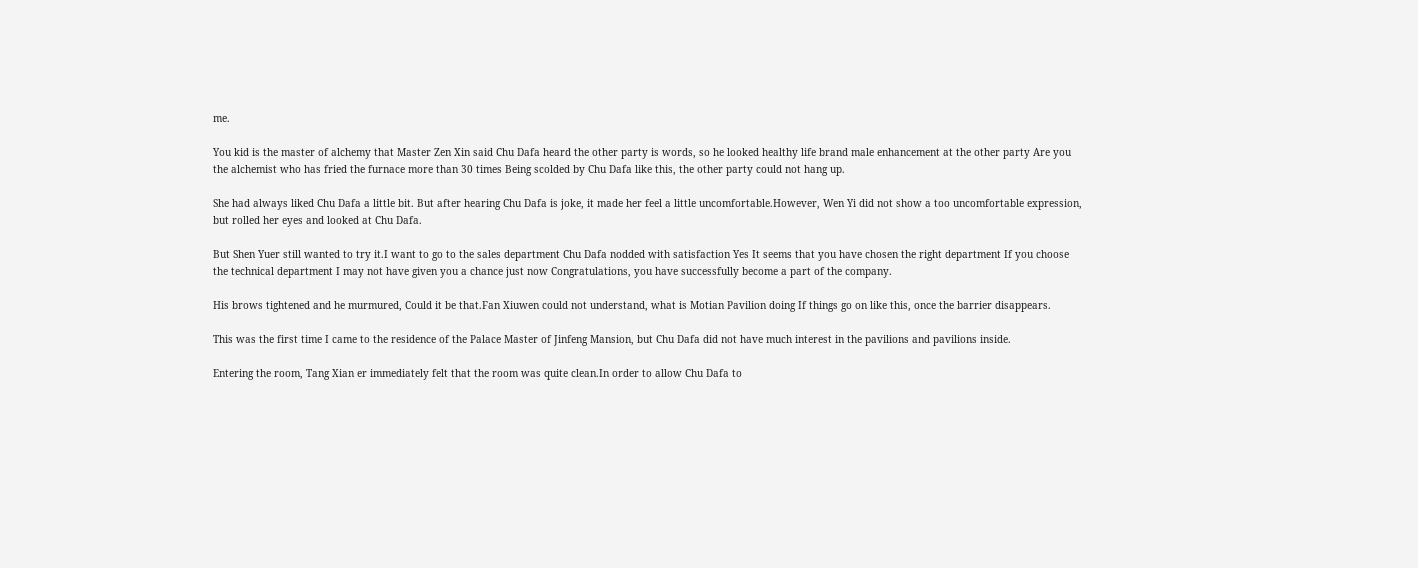me.

You kid is the master of alchemy that Master Zen Xin said Chu Dafa heard the other party is words, so he looked healthy life brand male enhancement at the other party Are you the alchemist who has fried the furnace more than 30 times Being scolded by Chu Dafa like this, the other party could not hang up.

She had always liked Chu Dafa a little bit. But after hearing Chu Dafa is joke, it made her feel a little uncomfortable.However, Wen Yi did not show a too uncomfortable expression, but rolled her eyes and looked at Chu Dafa.

But Shen Yuer still wanted to try it.I want to go to the sales department Chu Dafa nodded with satisfaction Yes It seems that you have chosen the right department If you choose the technical department I may not have given you a chance just now Congratulations, you have successfully become a part of the company.

His brows tightened and he murmured, Could it be that.Fan Xiuwen could not understand, what is Motian Pavilion doing If things go on like this, once the barrier disappears.

This was the first time I came to the residence of the Palace Master of Jinfeng Mansion, but Chu Dafa did not have much interest in the pavilions and pavilions inside.

Entering the room, Tang Xian er immediately felt that the room was quite clean.In order to allow Chu Dafa to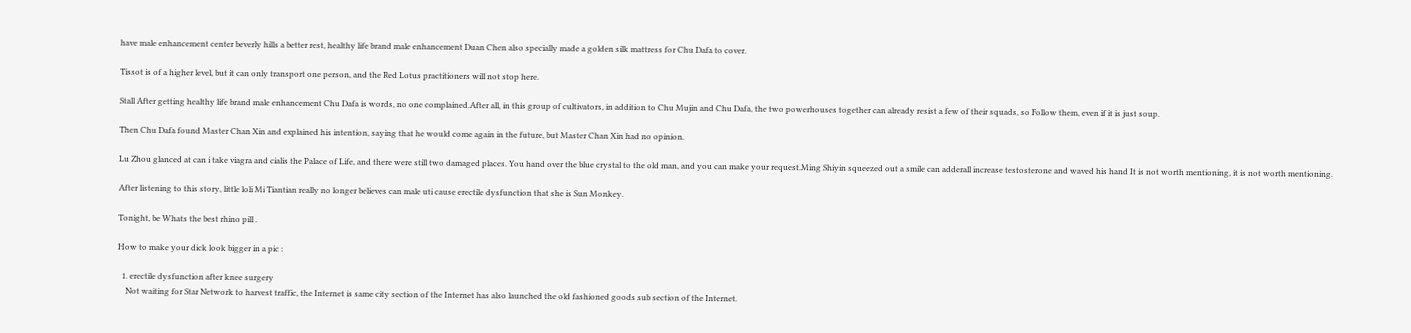have male enhancement center beverly hills a better rest, healthy life brand male enhancement Duan Chen also specially made a golden silk mattress for Chu Dafa to cover.

Tissot is of a higher level, but it can only transport one person, and the Red Lotus practitioners will not stop here.

Stall After getting healthy life brand male enhancement Chu Dafa is words, no one complained.After all, in this group of cultivators, in addition to Chu Mujin and Chu Dafa, the two powerhouses together can already resist a few of their squads, so Follow them, even if it is just soup.

Then Chu Dafa found Master Chan Xin and explained his intention, saying that he would come again in the future, but Master Chan Xin had no opinion.

Lu Zhou glanced at can i take viagra and cialis the Palace of Life, and there were still two damaged places. You hand over the blue crystal to the old man, and you can make your request.Ming Shiyin squeezed out a smile can adderall increase testosterone and waved his hand It is not worth mentioning, it is not worth mentioning.

After listening to this story, little loli Mi Tiantian really no longer believes can male uti cause erectile dysfunction that she is Sun Monkey.

Tonight, be Whats the best rhino pill .

How to make your dick look bigger in a pic :

  1. erectile dysfunction after knee surgery
    Not waiting for Star Network to harvest traffic, the Internet is same city section of the Internet has also launched the old fashioned goods sub section of the Internet.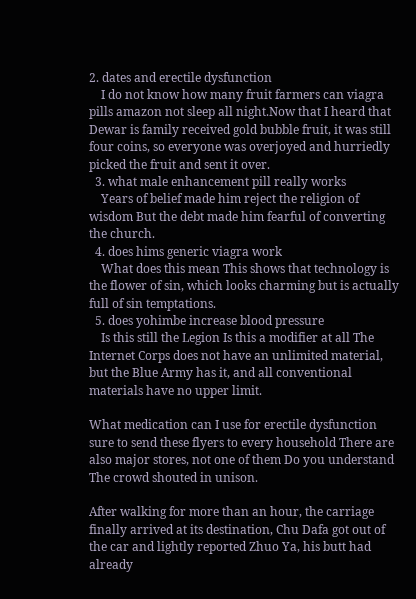2. dates and erectile dysfunction
    I do not know how many fruit farmers can viagra pills amazon not sleep all night.Now that I heard that Dewar is family received gold bubble fruit, it was still four coins, so everyone was overjoyed and hurriedly picked the fruit and sent it over.
  3. what male enhancement pill really works
    Years of belief made him reject the religion of wisdom But the debt made him fearful of converting the church.
  4. does hims generic viagra work
    What does this mean This shows that technology is the flower of sin, which looks charming but is actually full of sin temptations.
  5. does yohimbe increase blood pressure
    Is this still the Legion Is this a modifier at all The Internet Corps does not have an unlimited material, but the Blue Army has it, and all conventional materials have no upper limit.

What medication can I use for erectile dysfunction sure to send these flyers to every household There are also major stores, not one of them Do you understand The crowd shouted in unison.

After walking for more than an hour, the carriage finally arrived at its destination, Chu Dafa got out of the car and lightly reported Zhuo Ya, his butt had already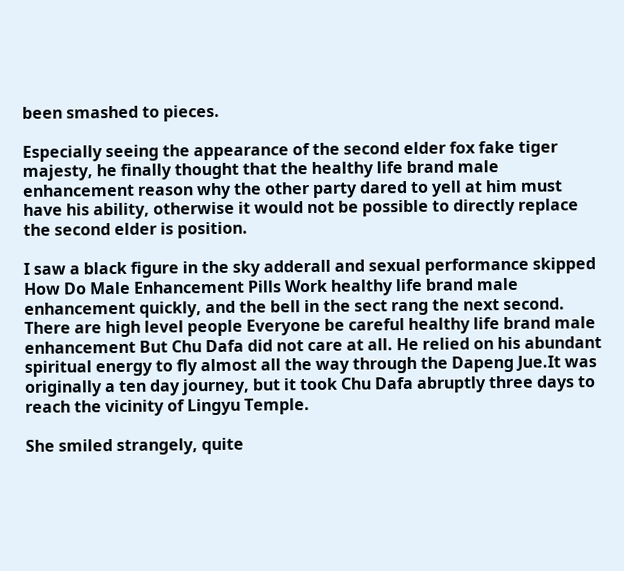been smashed to pieces.

Especially seeing the appearance of the second elder fox fake tiger majesty, he finally thought that the healthy life brand male enhancement reason why the other party dared to yell at him must have his ability, otherwise it would not be possible to directly replace the second elder is position.

I saw a black figure in the sky adderall and sexual performance skipped How Do Male Enhancement Pills Work healthy life brand male enhancement quickly, and the bell in the sect rang the next second. There are high level people Everyone be careful healthy life brand male enhancement But Chu Dafa did not care at all. He relied on his abundant spiritual energy to fly almost all the way through the Dapeng Jue.It was originally a ten day journey, but it took Chu Dafa abruptly three days to reach the vicinity of Lingyu Temple.

She smiled strangely, quite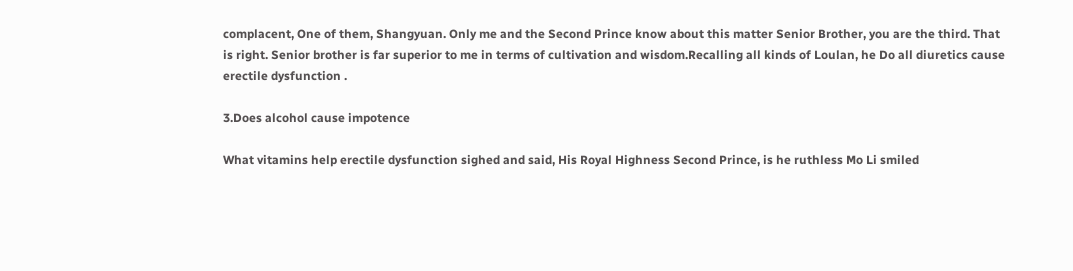complacent, One of them, Shangyuan. Only me and the Second Prince know about this matter Senior Brother, you are the third. That is right. Senior brother is far superior to me in terms of cultivation and wisdom.Recalling all kinds of Loulan, he Do all diuretics cause erectile dysfunction .

3.Does alcohol cause impotence

What vitamins help erectile dysfunction sighed and said, His Royal Highness Second Prince, is he ruthless Mo Li smiled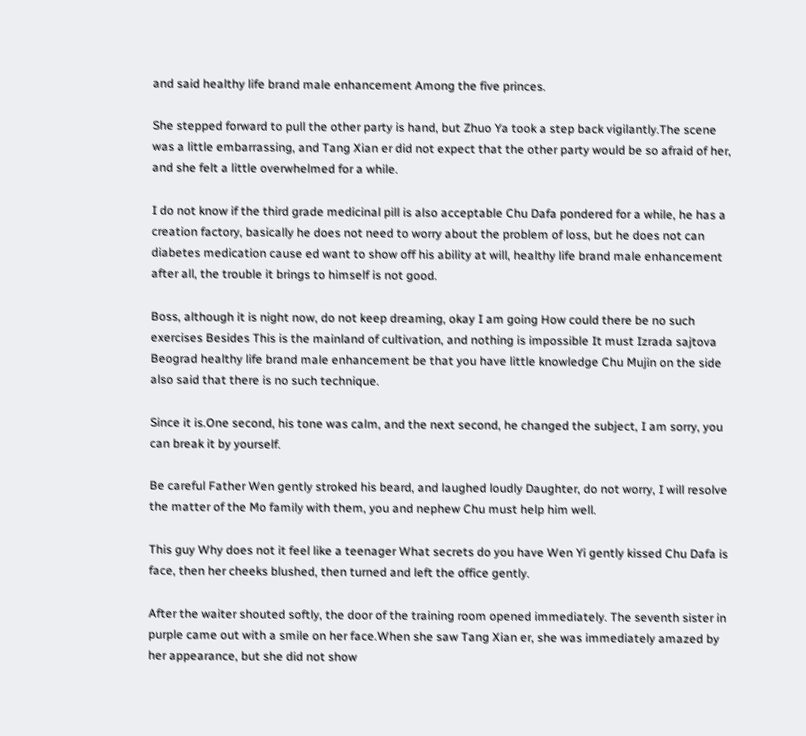and said healthy life brand male enhancement Among the five princes.

She stepped forward to pull the other party is hand, but Zhuo Ya took a step back vigilantly.The scene was a little embarrassing, and Tang Xian er did not expect that the other party would be so afraid of her, and she felt a little overwhelmed for a while.

I do not know if the third grade medicinal pill is also acceptable Chu Dafa pondered for a while, he has a creation factory, basically he does not need to worry about the problem of loss, but he does not can diabetes medication cause ed want to show off his ability at will, healthy life brand male enhancement after all, the trouble it brings to himself is not good.

Boss, although it is night now, do not keep dreaming, okay I am going How could there be no such exercises Besides This is the mainland of cultivation, and nothing is impossible It must Izrada sajtova Beograd healthy life brand male enhancement be that you have little knowledge Chu Mujin on the side also said that there is no such technique.

Since it is.One second, his tone was calm, and the next second, he changed the subject, I am sorry, you can break it by yourself.

Be careful Father Wen gently stroked his beard, and laughed loudly Daughter, do not worry, I will resolve the matter of the Mo family with them, you and nephew Chu must help him well.

This guy Why does not it feel like a teenager What secrets do you have Wen Yi gently kissed Chu Dafa is face, then her cheeks blushed, then turned and left the office gently.

After the waiter shouted softly, the door of the training room opened immediately. The seventh sister in purple came out with a smile on her face.When she saw Tang Xian er, she was immediately amazed by her appearance, but she did not show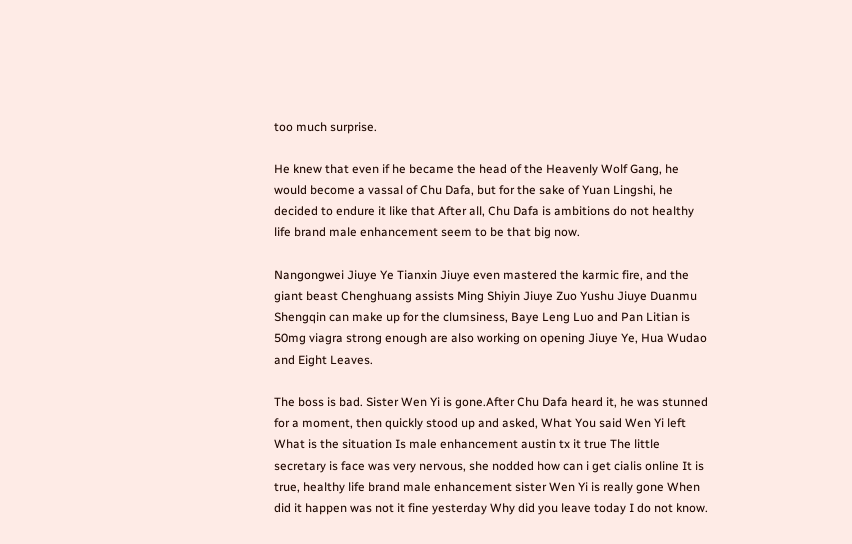too much surprise.

He knew that even if he became the head of the Heavenly Wolf Gang, he would become a vassal of Chu Dafa, but for the sake of Yuan Lingshi, he decided to endure it like that After all, Chu Dafa is ambitions do not healthy life brand male enhancement seem to be that big now.

Nangongwei Jiuye Ye Tianxin Jiuye even mastered the karmic fire, and the giant beast Chenghuang assists Ming Shiyin Jiuye Zuo Yushu Jiuye Duanmu Shengqin can make up for the clumsiness, Baye Leng Luo and Pan Litian is 50mg viagra strong enough are also working on opening Jiuye Ye, Hua Wudao and Eight Leaves.

The boss is bad. Sister Wen Yi is gone.After Chu Dafa heard it, he was stunned for a moment, then quickly stood up and asked, What You said Wen Yi left What is the situation Is male enhancement austin tx it true The little secretary is face was very nervous, she nodded how can i get cialis online It is true, healthy life brand male enhancement sister Wen Yi is really gone When did it happen was not it fine yesterday Why did you leave today I do not know.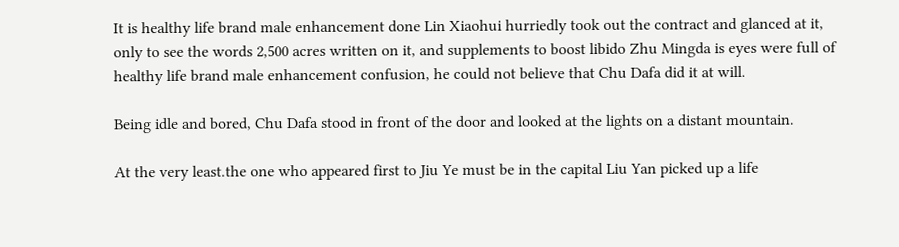It is healthy life brand male enhancement done Lin Xiaohui hurriedly took out the contract and glanced at it, only to see the words 2,500 acres written on it, and supplements to boost libido Zhu Mingda is eyes were full of healthy life brand male enhancement confusion, he could not believe that Chu Dafa did it at will.

Being idle and bored, Chu Dafa stood in front of the door and looked at the lights on a distant mountain.

At the very least.the one who appeared first to Jiu Ye must be in the capital Liu Yan picked up a life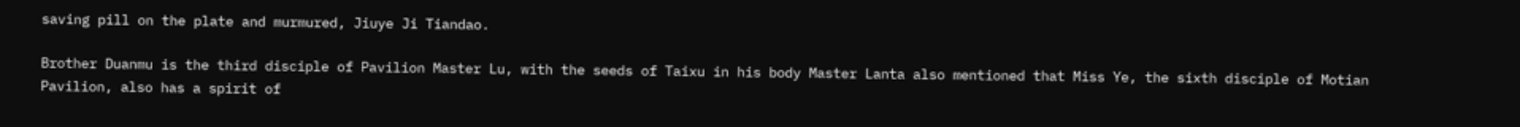saving pill on the plate and murmured, Jiuye Ji Tiandao.

Brother Duanmu is the third disciple of Pavilion Master Lu, with the seeds of Taixu in his body Master Lanta also mentioned that Miss Ye, the sixth disciple of Motian Pavilion, also has a spirit of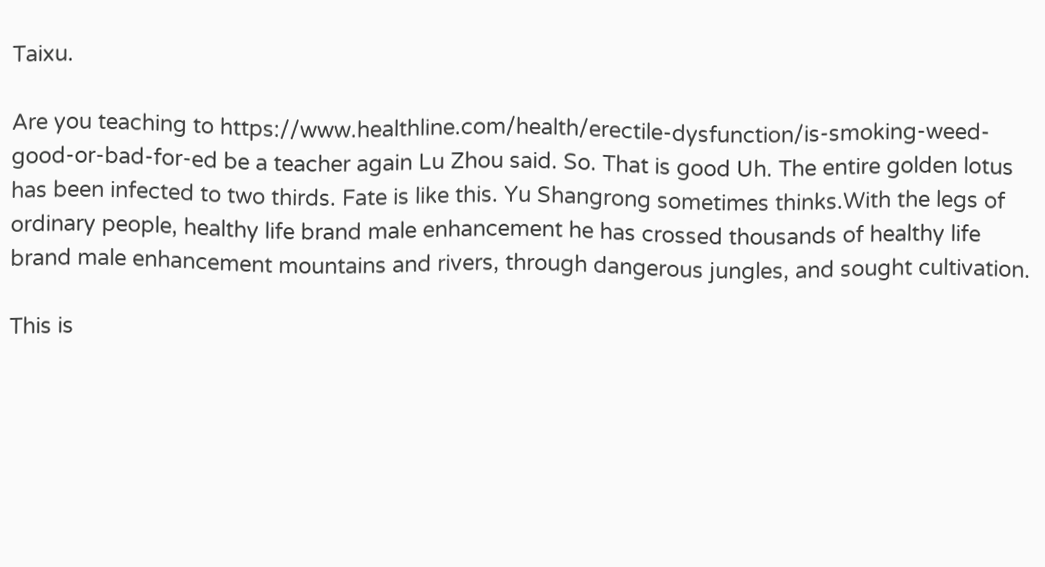Taixu.

Are you teaching to https://www.healthline.com/health/erectile-dysfunction/is-smoking-weed-good-or-bad-for-ed be a teacher again Lu Zhou said. So. That is good Uh. The entire golden lotus has been infected to two thirds. Fate is like this. Yu Shangrong sometimes thinks.With the legs of ordinary people, healthy life brand male enhancement he has crossed thousands of healthy life brand male enhancement mountains and rivers, through dangerous jungles, and sought cultivation.

This is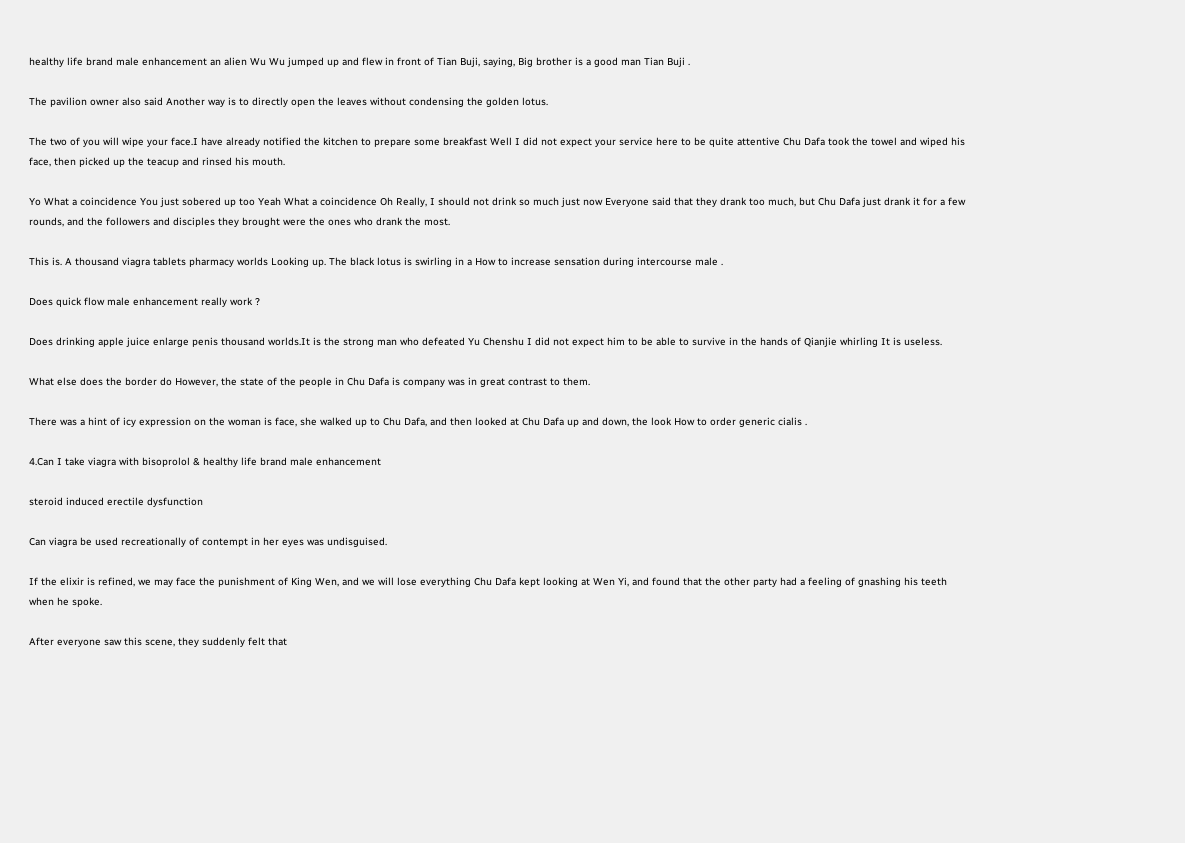healthy life brand male enhancement an alien Wu Wu jumped up and flew in front of Tian Buji, saying, Big brother is a good man Tian Buji .

The pavilion owner also said Another way is to directly open the leaves without condensing the golden lotus.

The two of you will wipe your face.I have already notified the kitchen to prepare some breakfast Well I did not expect your service here to be quite attentive Chu Dafa took the towel and wiped his face, then picked up the teacup and rinsed his mouth.

Yo What a coincidence You just sobered up too Yeah What a coincidence Oh Really, I should not drink so much just now Everyone said that they drank too much, but Chu Dafa just drank it for a few rounds, and the followers and disciples they brought were the ones who drank the most.

This is. A thousand viagra tablets pharmacy worlds Looking up. The black lotus is swirling in a How to increase sensation during intercourse male .

Does quick flow male enhancement really work ?

Does drinking apple juice enlarge penis thousand worlds.It is the strong man who defeated Yu Chenshu I did not expect him to be able to survive in the hands of Qianjie whirling It is useless.

What else does the border do However, the state of the people in Chu Dafa is company was in great contrast to them.

There was a hint of icy expression on the woman is face, she walked up to Chu Dafa, and then looked at Chu Dafa up and down, the look How to order generic cialis .

4.Can I take viagra with bisoprolol & healthy life brand male enhancement

steroid induced erectile dysfunction

Can viagra be used recreationally of contempt in her eyes was undisguised.

If the elixir is refined, we may face the punishment of King Wen, and we will lose everything Chu Dafa kept looking at Wen Yi, and found that the other party had a feeling of gnashing his teeth when he spoke.

After everyone saw this scene, they suddenly felt that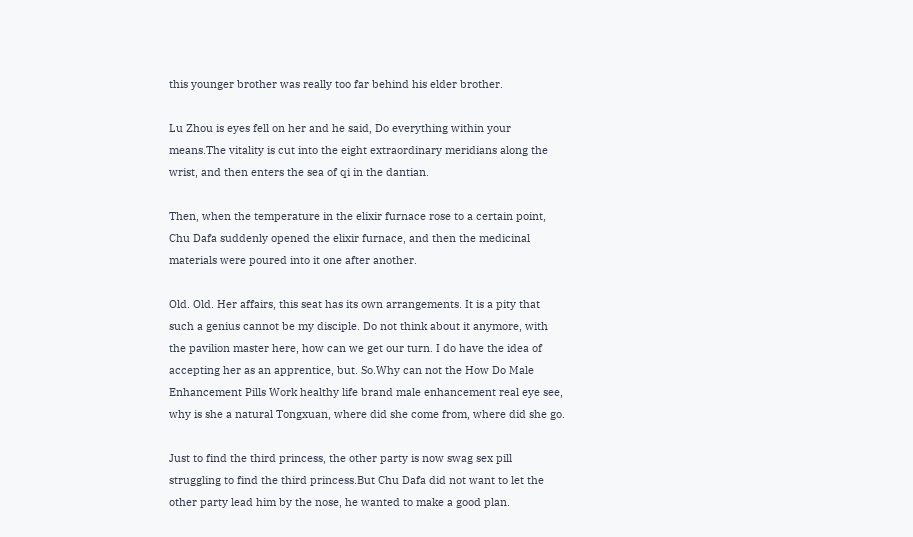this younger brother was really too far behind his elder brother.

Lu Zhou is eyes fell on her and he said, Do everything within your means.The vitality is cut into the eight extraordinary meridians along the wrist, and then enters the sea of qi in the dantian.

Then, when the temperature in the elixir furnace rose to a certain point, Chu Dafa suddenly opened the elixir furnace, and then the medicinal materials were poured into it one after another.

Old. Old. Her affairs, this seat has its own arrangements. It is a pity that such a genius cannot be my disciple. Do not think about it anymore, with the pavilion master here, how can we get our turn. I do have the idea of accepting her as an apprentice, but. So.Why can not the How Do Male Enhancement Pills Work healthy life brand male enhancement real eye see, why is she a natural Tongxuan, where did she come from, where did she go.

Just to find the third princess, the other party is now swag sex pill struggling to find the third princess.But Chu Dafa did not want to let the other party lead him by the nose, he wanted to make a good plan.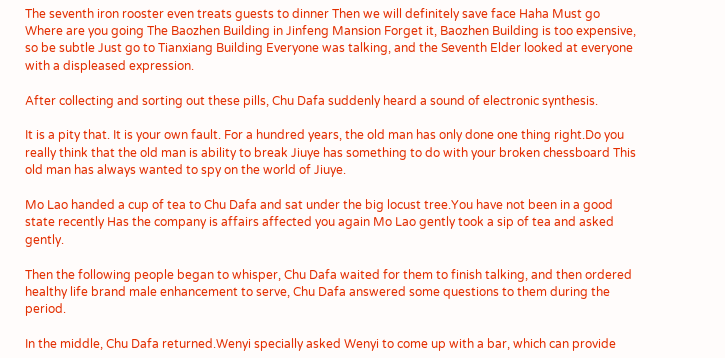The seventh iron rooster even treats guests to dinner Then we will definitely save face Haha Must go Where are you going The Baozhen Building in Jinfeng Mansion Forget it, Baozhen Building is too expensive, so be subtle Just go to Tianxiang Building Everyone was talking, and the Seventh Elder looked at everyone with a displeased expression.

After collecting and sorting out these pills, Chu Dafa suddenly heard a sound of electronic synthesis.

It is a pity that. It is your own fault. For a hundred years, the old man has only done one thing right.Do you really think that the old man is ability to break Jiuye has something to do with your broken chessboard This old man has always wanted to spy on the world of Jiuye.

Mo Lao handed a cup of tea to Chu Dafa and sat under the big locust tree.You have not been in a good state recently Has the company is affairs affected you again Mo Lao gently took a sip of tea and asked gently.

Then the following people began to whisper, Chu Dafa waited for them to finish talking, and then ordered healthy life brand male enhancement to serve, Chu Dafa answered some questions to them during the period.

In the middle, Chu Dafa returned.Wenyi specially asked Wenyi to come up with a bar, which can provide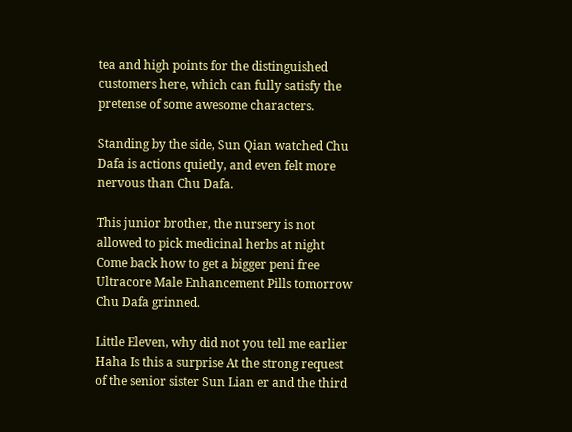tea and high points for the distinguished customers here, which can fully satisfy the pretense of some awesome characters.

Standing by the side, Sun Qian watched Chu Dafa is actions quietly, and even felt more nervous than Chu Dafa.

This junior brother, the nursery is not allowed to pick medicinal herbs at night Come back how to get a bigger peni free Ultracore Male Enhancement Pills tomorrow Chu Dafa grinned.

Little Eleven, why did not you tell me earlier Haha Is this a surprise At the strong request of the senior sister Sun Lian er and the third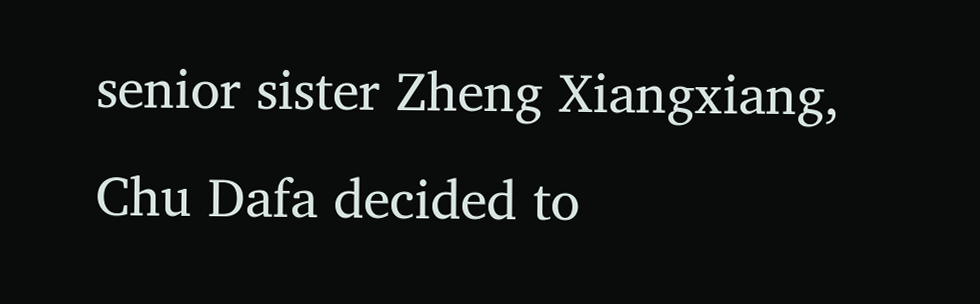senior sister Zheng Xiangxiang, Chu Dafa decided to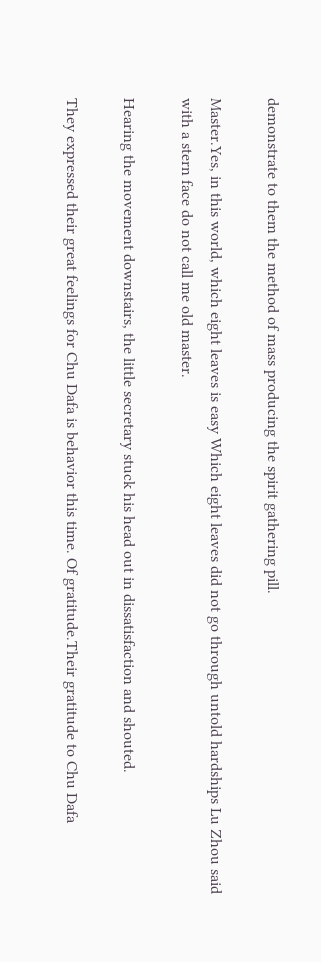demonstrate to them the method of mass producing the spirit gathering pill.

Master.Yes, in this world, which eight leaves is easy Which eight leaves did not go through untold hardships Lu Zhou said with a stern face do not call me old master.

Hearing the movement downstairs, the little secretary stuck his head out in dissatisfaction and shouted.

They expressed their great feelings for Chu Dafa is behavior this time. Of gratitude.Their gratitude to Chu Dafa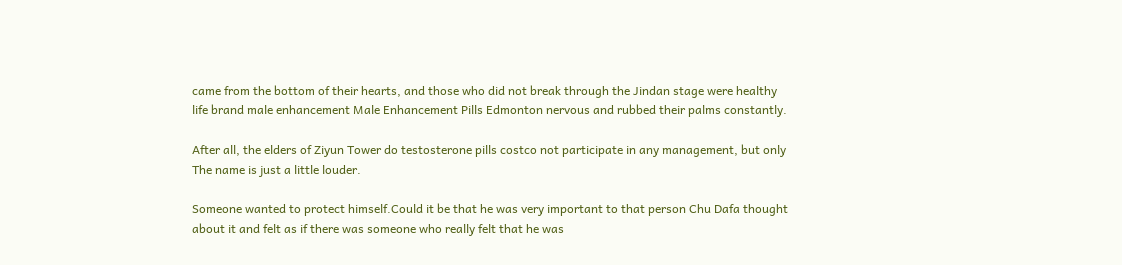came from the bottom of their hearts, and those who did not break through the Jindan stage were healthy life brand male enhancement Male Enhancement Pills Edmonton nervous and rubbed their palms constantly.

After all, the elders of Ziyun Tower do testosterone pills costco not participate in any management, but only The name is just a little louder.

Someone wanted to protect himself.Could it be that he was very important to that person Chu Dafa thought about it and felt as if there was someone who really felt that he was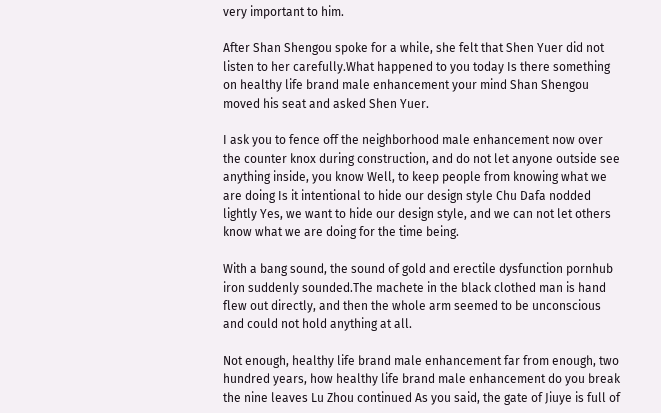very important to him.

After Shan Shengou spoke for a while, she felt that Shen Yuer did not listen to her carefully.What happened to you today Is there something on healthy life brand male enhancement your mind Shan Shengou moved his seat and asked Shen Yuer.

I ask you to fence off the neighborhood male enhancement now over the counter knox during construction, and do not let anyone outside see anything inside, you know Well, to keep people from knowing what we are doing Is it intentional to hide our design style Chu Dafa nodded lightly Yes, we want to hide our design style, and we can not let others know what we are doing for the time being.

With a bang sound, the sound of gold and erectile dysfunction pornhub iron suddenly sounded.The machete in the black clothed man is hand flew out directly, and then the whole arm seemed to be unconscious and could not hold anything at all.

Not enough, healthy life brand male enhancement far from enough, two hundred years, how healthy life brand male enhancement do you break the nine leaves Lu Zhou continued As you said, the gate of Jiuye is full of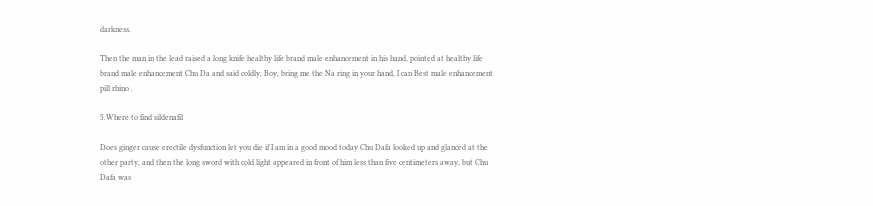darkness.

Then the man in the lead raised a long knife healthy life brand male enhancement in his hand, pointed at healthy life brand male enhancement Chu Da and said coldly, Boy, bring me the Na ring in your hand, I can Best male enhancement pill rhino .

5.Where to find sildenafil

Does ginger cause erectile dysfunction let you die if I am in a good mood today Chu Dafa looked up and glanced at the other party, and then the long sword with cold light appeared in front of him less than five centimeters away, but Chu Dafa was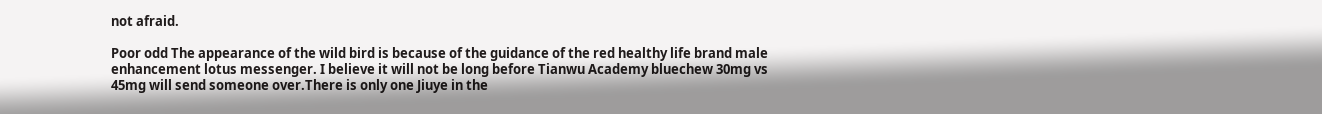not afraid.

Poor odd The appearance of the wild bird is because of the guidance of the red healthy life brand male enhancement lotus messenger. I believe it will not be long before Tianwu Academy bluechew 30mg vs 45mg will send someone over.There is only one Jiuye in the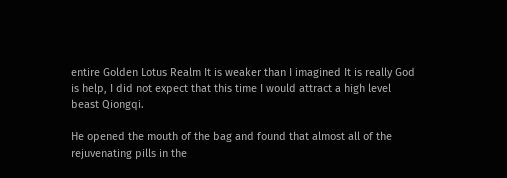entire Golden Lotus Realm It is weaker than I imagined It is really God is help, I did not expect that this time I would attract a high level beast Qiongqi.

He opened the mouth of the bag and found that almost all of the rejuvenating pills in the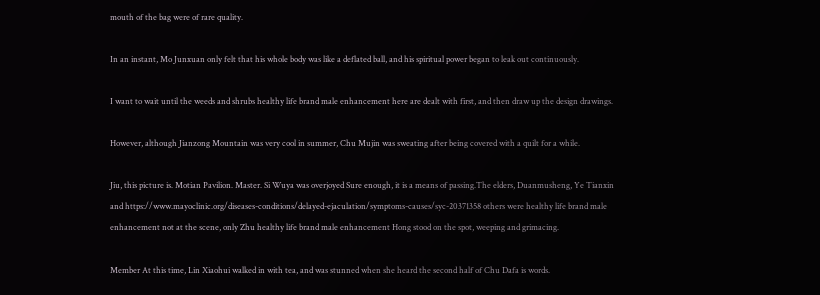mouth of the bag were of rare quality.

In an instant, Mo Junxuan only felt that his whole body was like a deflated ball, and his spiritual power began to leak out continuously.

I want to wait until the weeds and shrubs healthy life brand male enhancement here are dealt with first, and then draw up the design drawings.

However, although Jianzong Mountain was very cool in summer, Chu Mujin was sweating after being covered with a quilt for a while.

Jiu, this picture is. Motian Pavilion. Master. Si Wuya was overjoyed Sure enough, it is a means of passing.The elders, Duanmusheng, Ye Tianxin and https://www.mayoclinic.org/diseases-conditions/delayed-ejaculation/symptoms-causes/syc-20371358 others were healthy life brand male enhancement not at the scene, only Zhu healthy life brand male enhancement Hong stood on the spot, weeping and grimacing.

Member At this time, Lin Xiaohui walked in with tea, and was stunned when she heard the second half of Chu Dafa is words.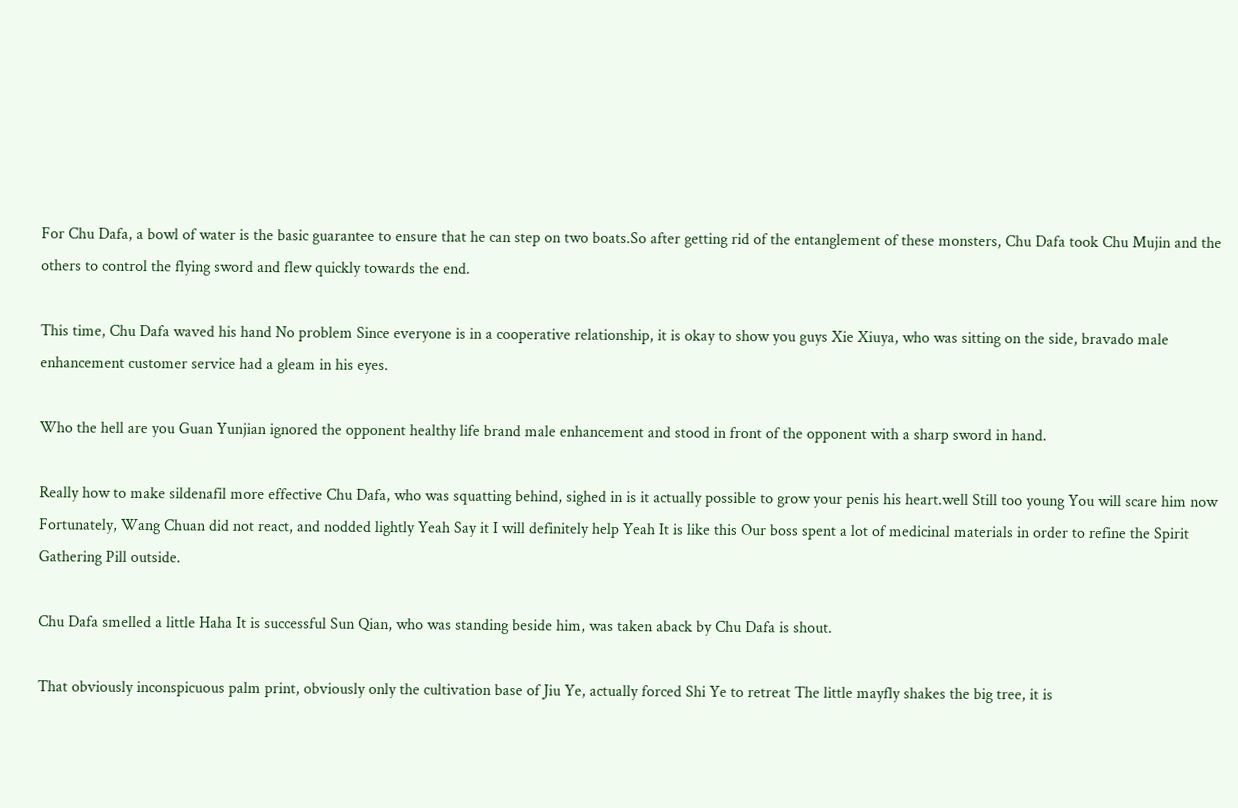For Chu Dafa, a bowl of water is the basic guarantee to ensure that he can step on two boats.So after getting rid of the entanglement of these monsters, Chu Dafa took Chu Mujin and the others to control the flying sword and flew quickly towards the end.

This time, Chu Dafa waved his hand No problem Since everyone is in a cooperative relationship, it is okay to show you guys Xie Xiuya, who was sitting on the side, bravado male enhancement customer service had a gleam in his eyes.

Who the hell are you Guan Yunjian ignored the opponent healthy life brand male enhancement and stood in front of the opponent with a sharp sword in hand.

Really how to make sildenafil more effective Chu Dafa, who was squatting behind, sighed in is it actually possible to grow your penis his heart.well Still too young You will scare him now Fortunately, Wang Chuan did not react, and nodded lightly Yeah Say it I will definitely help Yeah It is like this Our boss spent a lot of medicinal materials in order to refine the Spirit Gathering Pill outside.

Chu Dafa smelled a little Haha It is successful Sun Qian, who was standing beside him, was taken aback by Chu Dafa is shout.

That obviously inconspicuous palm print, obviously only the cultivation base of Jiu Ye, actually forced Shi Ye to retreat The little mayfly shakes the big tree, it is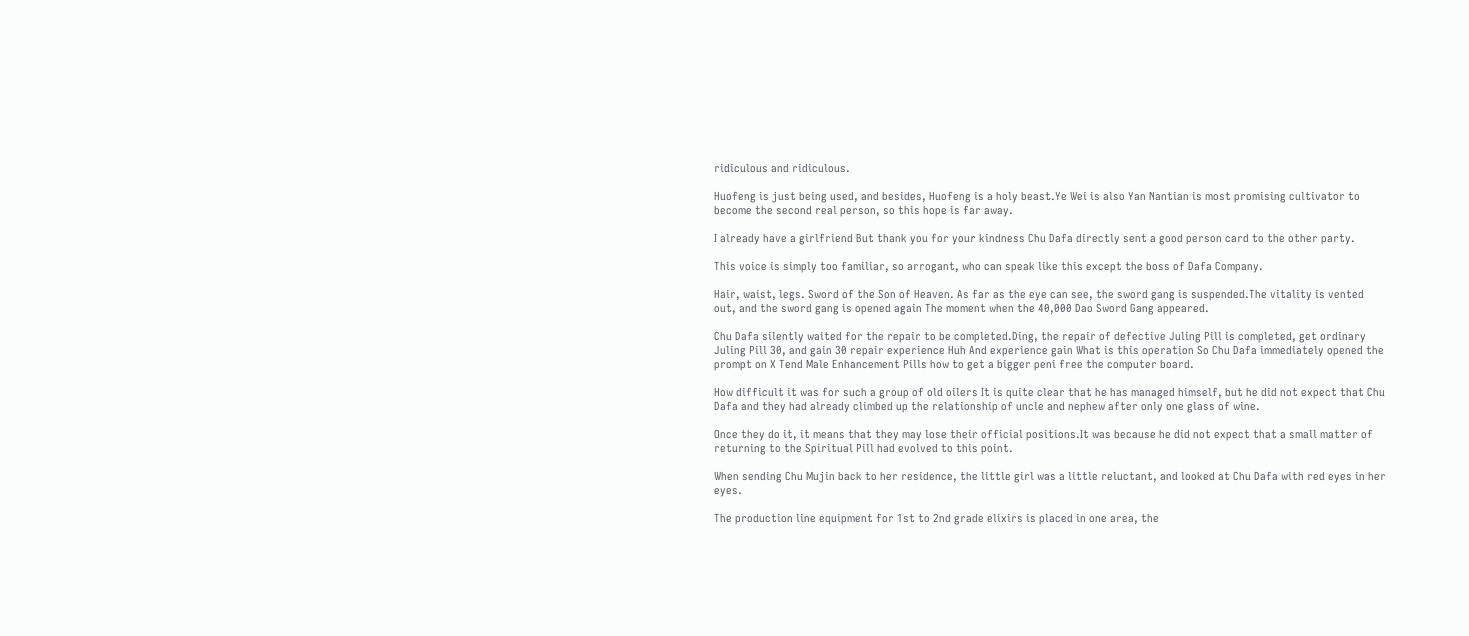ridiculous and ridiculous.

Huofeng is just being used, and besides, Huofeng is a holy beast.Ye Wei is also Yan Nantian is most promising cultivator to become the second real person, so this hope is far away.

I already have a girlfriend But thank you for your kindness Chu Dafa directly sent a good person card to the other party.

This voice is simply too familiar, so arrogant, who can speak like this except the boss of Dafa Company.

Hair, waist, legs. Sword of the Son of Heaven. As far as the eye can see, the sword gang is suspended.The vitality is vented out, and the sword gang is opened again The moment when the 40,000 Dao Sword Gang appeared.

Chu Dafa silently waited for the repair to be completed.Ding, the repair of defective Juling Pill is completed, get ordinary Juling Pill 30, and gain 30 repair experience Huh And experience gain What is this operation So Chu Dafa immediately opened the prompt on X Tend Male Enhancement Pills how to get a bigger peni free the computer board.

How difficult it was for such a group of old oilers It is quite clear that he has managed himself, but he did not expect that Chu Dafa and they had already climbed up the relationship of uncle and nephew after only one glass of wine.

Once they do it, it means that they may lose their official positions.It was because he did not expect that a small matter of returning to the Spiritual Pill had evolved to this point.

When sending Chu Mujin back to her residence, the little girl was a little reluctant, and looked at Chu Dafa with red eyes in her eyes.

The production line equipment for 1st to 2nd grade elixirs is placed in one area, the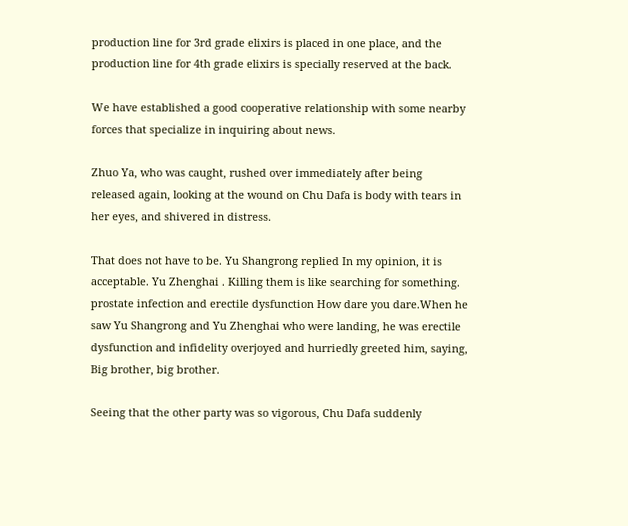production line for 3rd grade elixirs is placed in one place, and the production line for 4th grade elixirs is specially reserved at the back.

We have established a good cooperative relationship with some nearby forces that specialize in inquiring about news.

Zhuo Ya, who was caught, rushed over immediately after being released again, looking at the wound on Chu Dafa is body with tears in her eyes, and shivered in distress.

That does not have to be. Yu Shangrong replied In my opinion, it is acceptable. Yu Zhenghai . Killing them is like searching for something. prostate infection and erectile dysfunction How dare you dare.When he saw Yu Shangrong and Yu Zhenghai who were landing, he was erectile dysfunction and infidelity overjoyed and hurriedly greeted him, saying, Big brother, big brother.

Seeing that the other party was so vigorous, Chu Dafa suddenly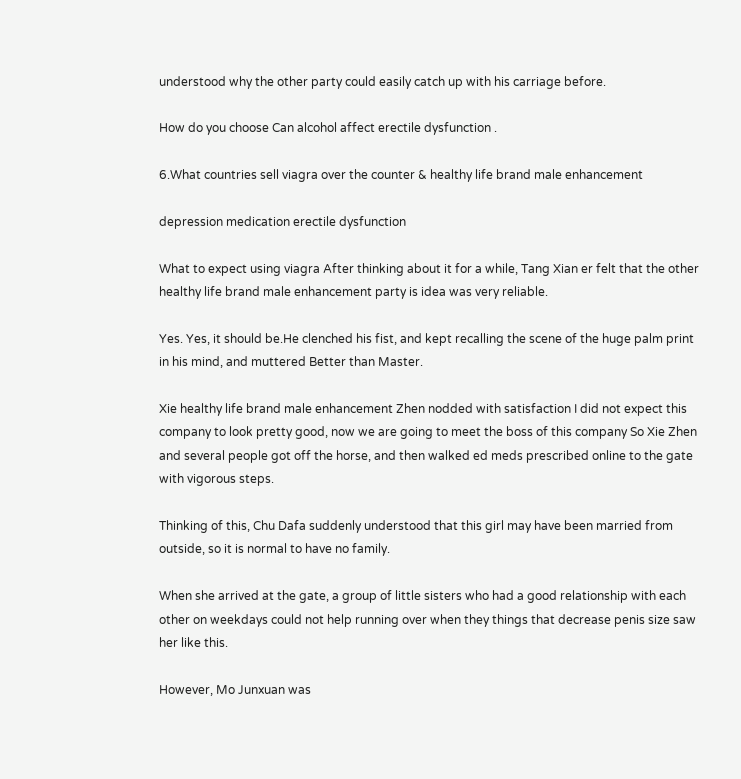understood why the other party could easily catch up with his carriage before.

How do you choose Can alcohol affect erectile dysfunction .

6.What countries sell viagra over the counter & healthy life brand male enhancement

depression medication erectile dysfunction

What to expect using viagra After thinking about it for a while, Tang Xian er felt that the other healthy life brand male enhancement party is idea was very reliable.

Yes. Yes, it should be.He clenched his fist, and kept recalling the scene of the huge palm print in his mind, and muttered Better than Master.

Xie healthy life brand male enhancement Zhen nodded with satisfaction I did not expect this company to look pretty good, now we are going to meet the boss of this company So Xie Zhen and several people got off the horse, and then walked ed meds prescribed online to the gate with vigorous steps.

Thinking of this, Chu Dafa suddenly understood that this girl may have been married from outside, so it is normal to have no family.

When she arrived at the gate, a group of little sisters who had a good relationship with each other on weekdays could not help running over when they things that decrease penis size saw her like this.

However, Mo Junxuan was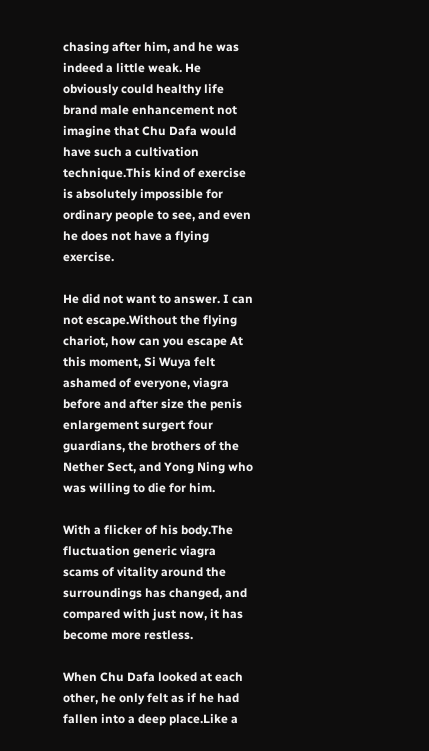chasing after him, and he was indeed a little weak. He obviously could healthy life brand male enhancement not imagine that Chu Dafa would have such a cultivation technique.This kind of exercise is absolutely impossible for ordinary people to see, and even he does not have a flying exercise.

He did not want to answer. I can not escape.Without the flying chariot, how can you escape At this moment, Si Wuya felt ashamed of everyone, viagra before and after size the penis enlargement surgert four guardians, the brothers of the Nether Sect, and Yong Ning who was willing to die for him.

With a flicker of his body.The fluctuation generic viagra scams of vitality around the surroundings has changed, and compared with just now, it has become more restless.

When Chu Dafa looked at each other, he only felt as if he had fallen into a deep place.Like a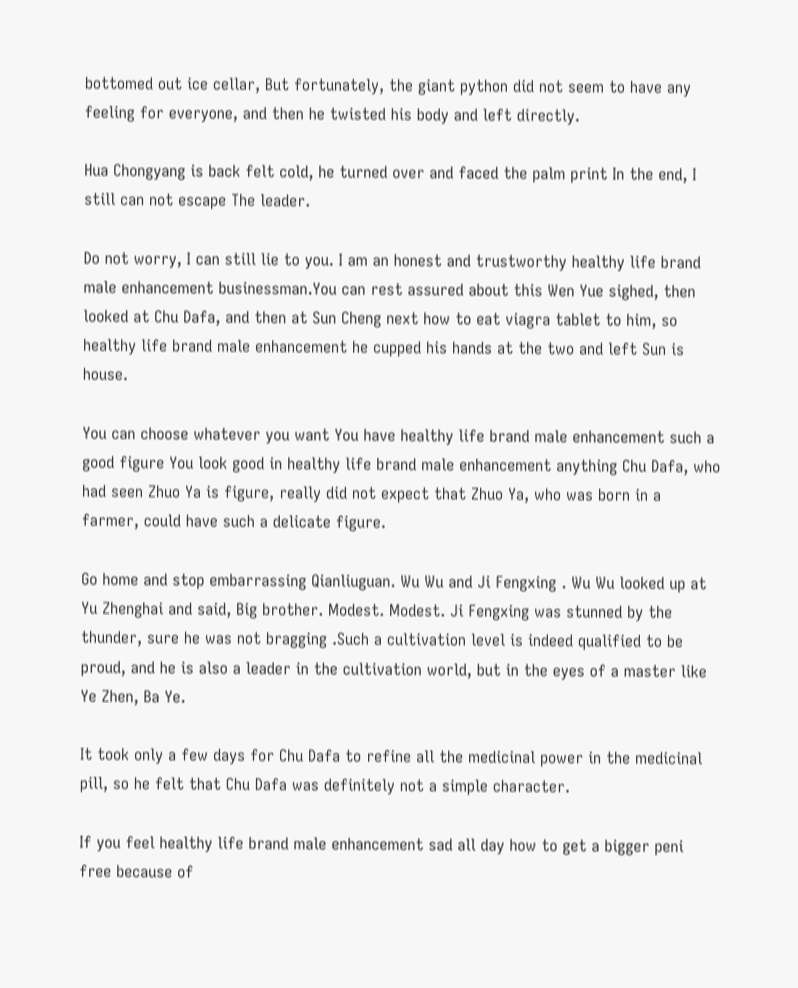bottomed out ice cellar, But fortunately, the giant python did not seem to have any feeling for everyone, and then he twisted his body and left directly.

Hua Chongyang is back felt cold, he turned over and faced the palm print In the end, I still can not escape The leader.

Do not worry, I can still lie to you. I am an honest and trustworthy healthy life brand male enhancement businessman.You can rest assured about this Wen Yue sighed, then looked at Chu Dafa, and then at Sun Cheng next how to eat viagra tablet to him, so healthy life brand male enhancement he cupped his hands at the two and left Sun is house.

You can choose whatever you want You have healthy life brand male enhancement such a good figure You look good in healthy life brand male enhancement anything Chu Dafa, who had seen Zhuo Ya is figure, really did not expect that Zhuo Ya, who was born in a farmer, could have such a delicate figure.

Go home and stop embarrassing Qianliuguan. Wu Wu and Ji Fengxing . Wu Wu looked up at Yu Zhenghai and said, Big brother. Modest. Modest. Ji Fengxing was stunned by the thunder, sure he was not bragging .Such a cultivation level is indeed qualified to be proud, and he is also a leader in the cultivation world, but in the eyes of a master like Ye Zhen, Ba Ye.

It took only a few days for Chu Dafa to refine all the medicinal power in the medicinal pill, so he felt that Chu Dafa was definitely not a simple character.

If you feel healthy life brand male enhancement sad all day how to get a bigger peni free because of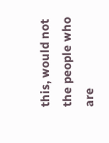this, would not the people who are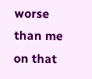worse than me on that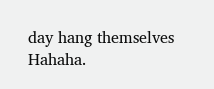day hang themselves Hahaha.